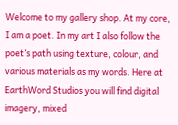Welcome to my gallery shop. At my core, I am a poet. In my art I also follow the poet’s path using texture, colour, and various materials as my words. Here at EarthWord Studios you will find digital imagery, mixed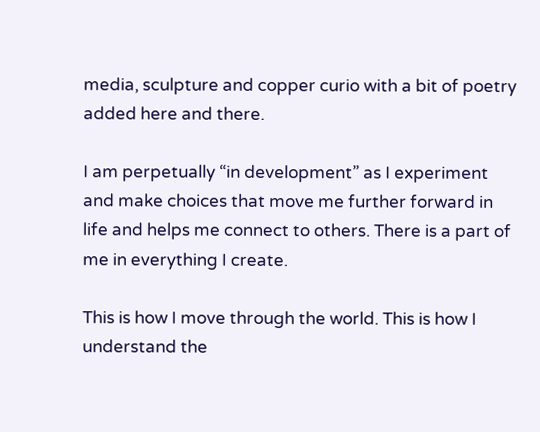media, sculpture and copper curio with a bit of poetry added here and there.

I am perpetually “in development” as I experiment and make choices that move me further forward in life and helps me connect to others. There is a part of me in everything I create.

This is how I move through the world. This is how I understand the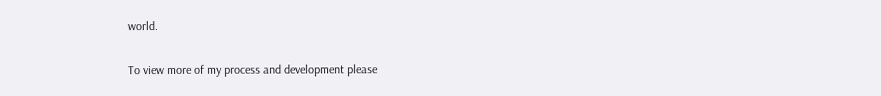world.

To view more of my process and development please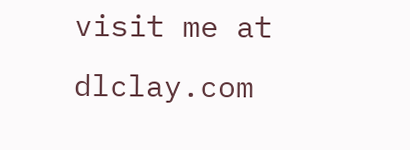visit me at dlclay.com